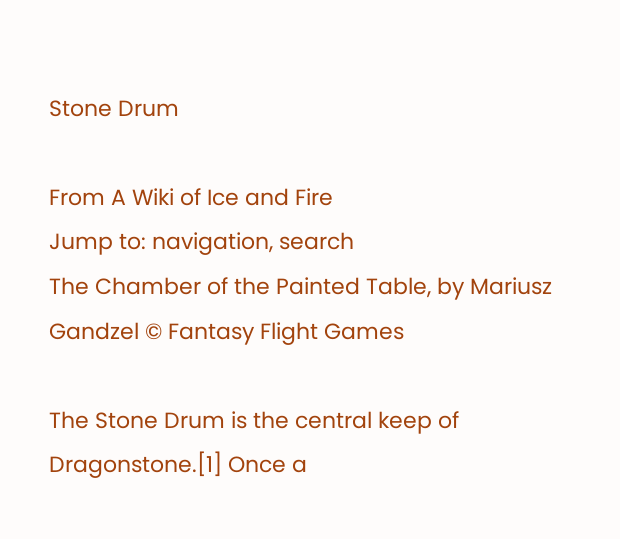Stone Drum

From A Wiki of Ice and Fire
Jump to: navigation, search
The Chamber of the Painted Table, by Mariusz Gandzel © Fantasy Flight Games

The Stone Drum is the central keep of Dragonstone.[1] Once a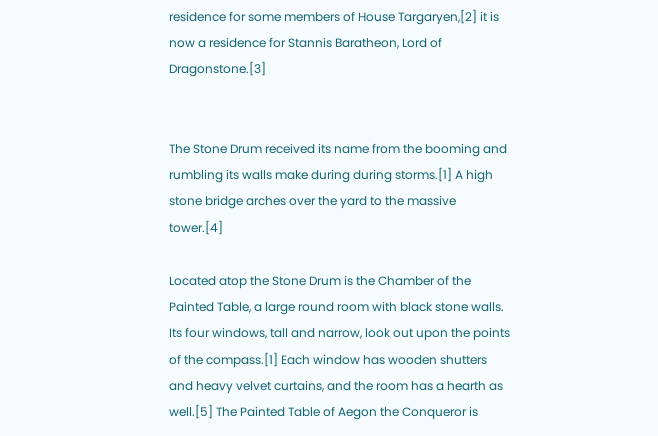residence for some members of House Targaryen,[2] it is now a residence for Stannis Baratheon, Lord of Dragonstone.[3]


The Stone Drum received its name from the booming and rumbling its walls make during during storms.[1] A high stone bridge arches over the yard to the massive tower.[4]

Located atop the Stone Drum is the Chamber of the Painted Table, a large round room with black stone walls. Its four windows, tall and narrow, look out upon the points of the compass.[1] Each window has wooden shutters and heavy velvet curtains, and the room has a hearth as well.[5] The Painted Table of Aegon the Conqueror is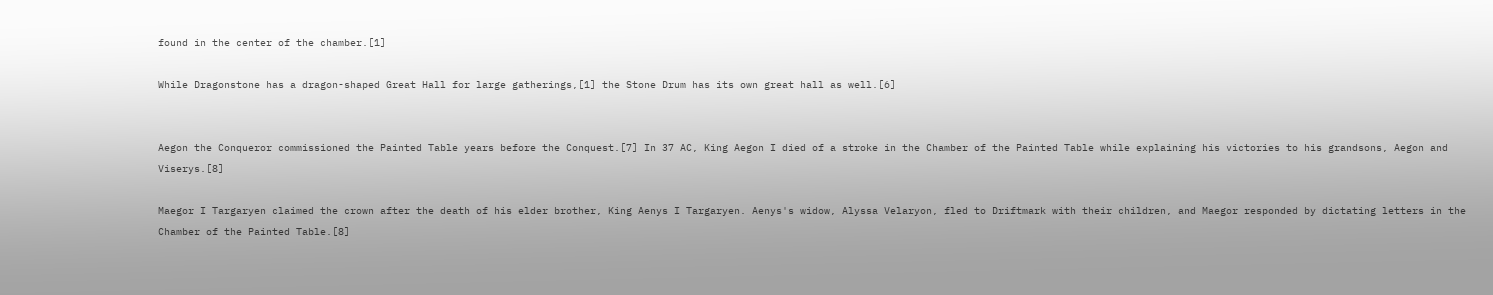found in the center of the chamber.[1]

While Dragonstone has a dragon-shaped Great Hall for large gatherings,[1] the Stone Drum has its own great hall as well.[6]


Aegon the Conqueror commissioned the Painted Table years before the Conquest.[7] In 37 AC, King Aegon I died of a stroke in the Chamber of the Painted Table while explaining his victories to his grandsons, Aegon and Viserys.[8]

Maegor I Targaryen claimed the crown after the death of his elder brother, King Aenys I Targaryen. Aenys's widow, Alyssa Velaryon, fled to Driftmark with their children, and Maegor responded by dictating letters in the Chamber of the Painted Table.[8]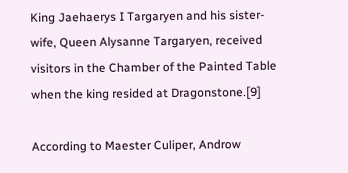King Jaehaerys I Targaryen and his sister-wife, Queen Alysanne Targaryen, received visitors in the Chamber of the Painted Table when the king resided at Dragonstone.[9]

According to Maester Culiper, Androw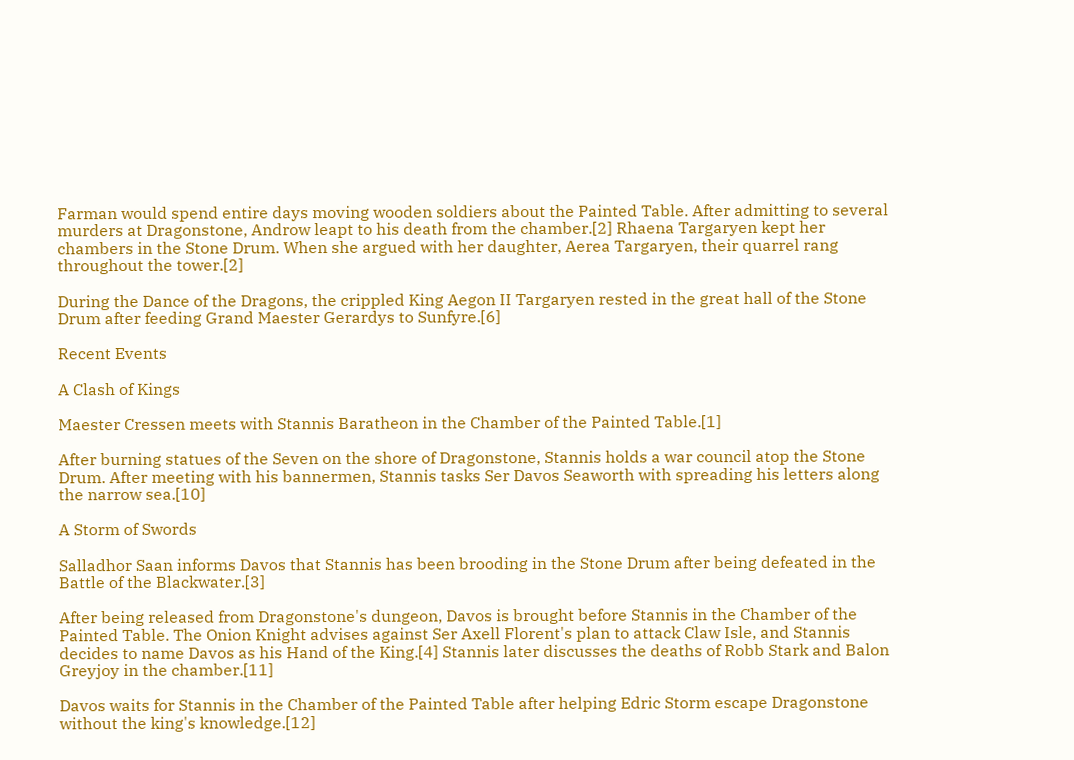Farman would spend entire days moving wooden soldiers about the Painted Table. After admitting to several murders at Dragonstone, Androw leapt to his death from the chamber.[2] Rhaena Targaryen kept her chambers in the Stone Drum. When she argued with her daughter, Aerea Targaryen, their quarrel rang throughout the tower.[2]

During the Dance of the Dragons, the crippled King Aegon II Targaryen rested in the great hall of the Stone Drum after feeding Grand Maester Gerardys to Sunfyre.[6]

Recent Events

A Clash of Kings

Maester Cressen meets with Stannis Baratheon in the Chamber of the Painted Table.[1]

After burning statues of the Seven on the shore of Dragonstone, Stannis holds a war council atop the Stone Drum. After meeting with his bannermen, Stannis tasks Ser Davos Seaworth with spreading his letters along the narrow sea.[10]

A Storm of Swords

Salladhor Saan informs Davos that Stannis has been brooding in the Stone Drum after being defeated in the Battle of the Blackwater.[3]

After being released from Dragonstone's dungeon, Davos is brought before Stannis in the Chamber of the Painted Table. The Onion Knight advises against Ser Axell Florent's plan to attack Claw Isle, and Stannis decides to name Davos as his Hand of the King.[4] Stannis later discusses the deaths of Robb Stark and Balon Greyjoy in the chamber.[11]

Davos waits for Stannis in the Chamber of the Painted Table after helping Edric Storm escape Dragonstone without the king's knowledge.[12]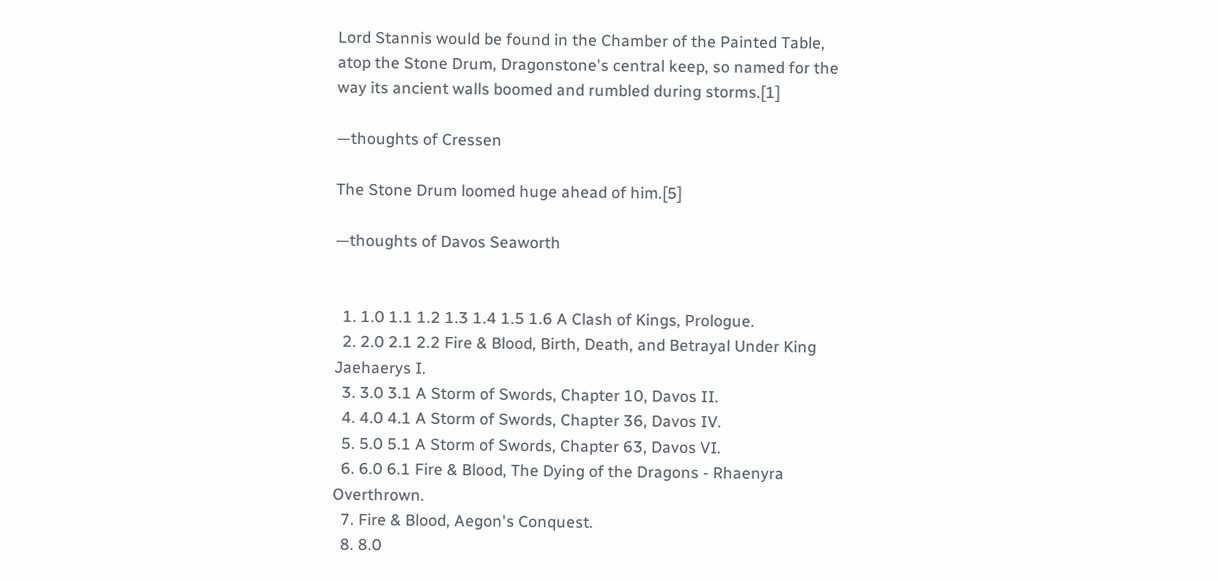Lord Stannis would be found in the Chamber of the Painted Table, atop the Stone Drum, Dragonstone's central keep, so named for the way its ancient walls boomed and rumbled during storms.[1]

—thoughts of Cressen

The Stone Drum loomed huge ahead of him.[5]

—thoughts of Davos Seaworth


  1. 1.0 1.1 1.2 1.3 1.4 1.5 1.6 A Clash of Kings, Prologue.
  2. 2.0 2.1 2.2 Fire & Blood, Birth, Death, and Betrayal Under King Jaehaerys I.
  3. 3.0 3.1 A Storm of Swords, Chapter 10, Davos II.
  4. 4.0 4.1 A Storm of Swords, Chapter 36, Davos IV.
  5. 5.0 5.1 A Storm of Swords, Chapter 63, Davos VI.
  6. 6.0 6.1 Fire & Blood, The Dying of the Dragons - Rhaenyra Overthrown.
  7. Fire & Blood, Aegon's Conquest.
  8. 8.0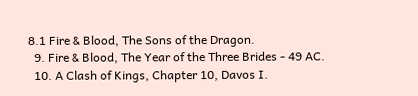8.1 Fire & Blood, The Sons of the Dragon.
  9. Fire & Blood, The Year of the Three Brides - 49 AC.
  10. A Clash of Kings, Chapter 10, Davos I.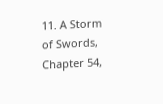11. A Storm of Swords, Chapter 54,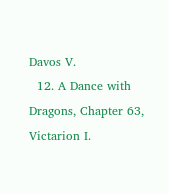Davos V.
  12. A Dance with Dragons, Chapter 63, Victarion I.